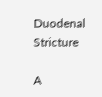Duodenal Stricture

A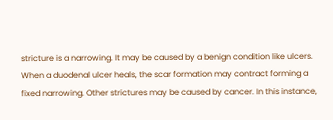stricture is a narrowing. It may be caused by a benign condition like ulcers. When a duodenal ulcer heals, the scar formation may contract forming a fixed narrowing. Other strictures may be caused by cancer. In this instance,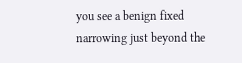you see a benign fixed narrowing just beyond the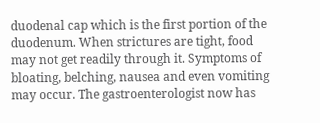duodenal cap which is the first portion of the duodenum. When strictures are tight, food may not get readily through it. Symptoms of bloating, belching, nausea and even vomiting may occur. The gastroenterologist now has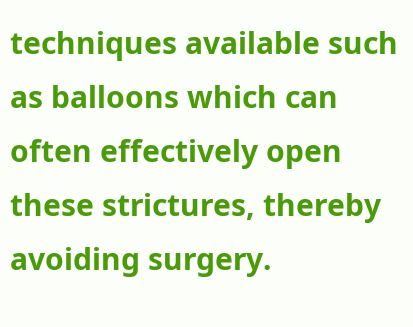techniques available such as balloons which can often effectively open these strictures, thereby avoiding surgery.